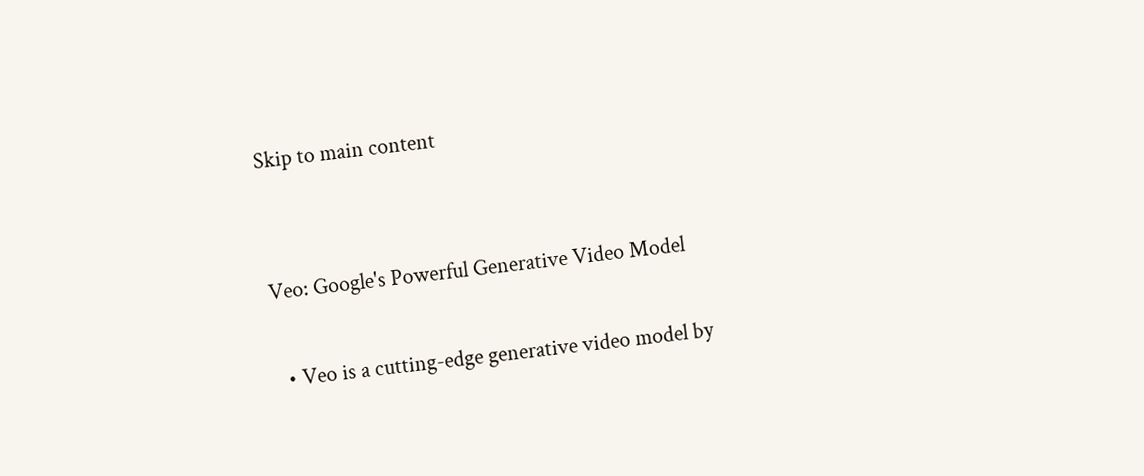Skip to main content


Veo: Google's Powerful Generative Video Model

  • Veo is a cutting-edge generative video model by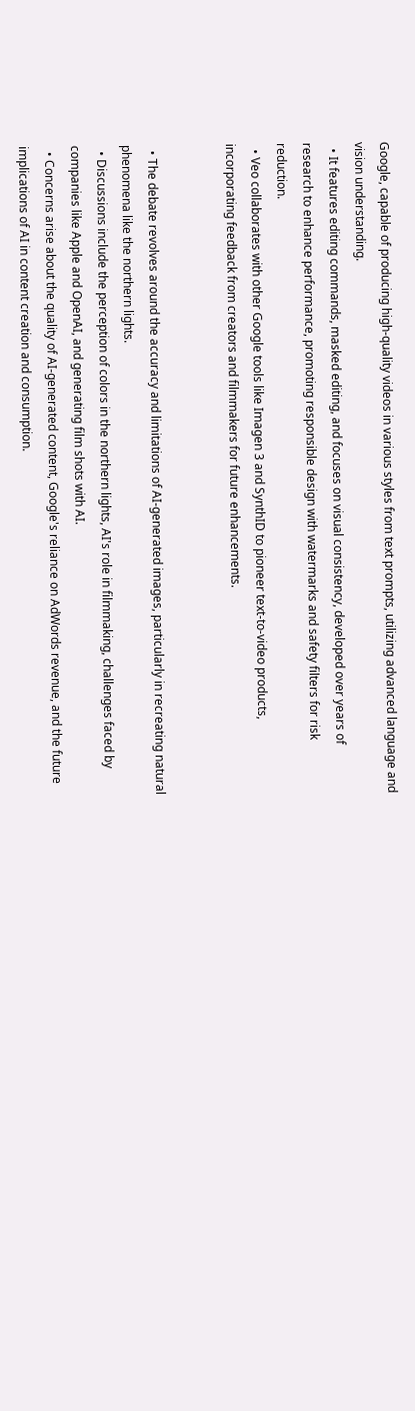Google, capable of producing high-quality videos in various styles from text prompts, utilizing advanced language and vision understanding.
  • It features editing commands, masked editing, and focuses on visual consistency, developed over years of research to enhance performance, promoting responsible design with watermarks and safety filters for risk reduction.
  • Veo collaborates with other Google tools like Imagen 3 and SynthID to pioneer text-to-video products, incorporating feedback from creators and filmmakers for future enhancements.


  • The debate revolves around the accuracy and limitations of AI-generated images, particularly in recreating natural phenomena like the northern lights.
  • Discussions include the perception of colors in the northern lights, AI's role in filmmaking, challenges faced by companies like Apple and OpenAI, and generating film shots with AI.
  • Concerns arise about the quality of AI-generated content, Google's reliance on AdWords revenue, and the future implications of AI in content creation and consumption.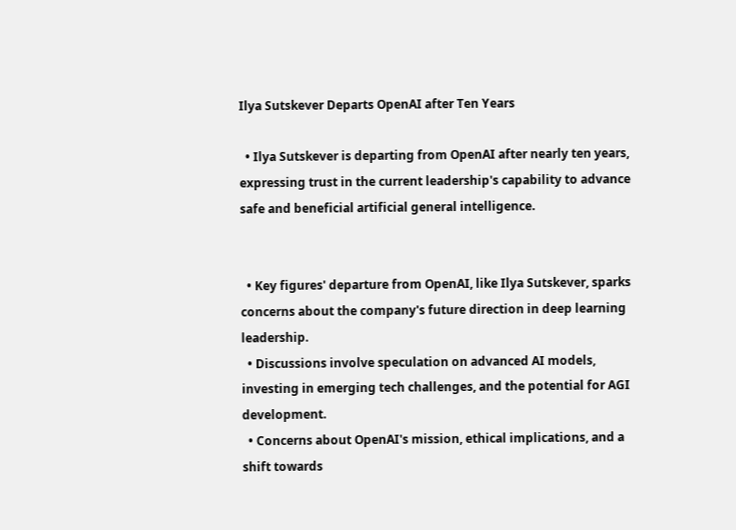Ilya Sutskever Departs OpenAI after Ten Years

  • Ilya Sutskever is departing from OpenAI after nearly ten years, expressing trust in the current leadership's capability to advance safe and beneficial artificial general intelligence.


  • Key figures' departure from OpenAI, like Ilya Sutskever, sparks concerns about the company's future direction in deep learning leadership.
  • Discussions involve speculation on advanced AI models, investing in emerging tech challenges, and the potential for AGI development.
  • Concerns about OpenAI's mission, ethical implications, and a shift towards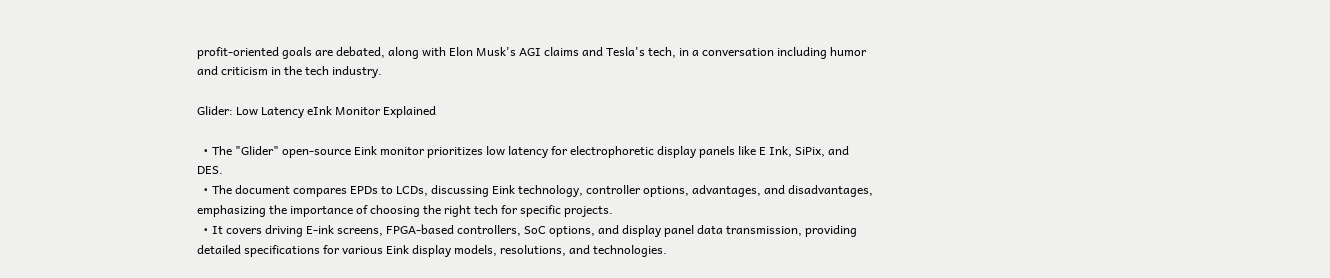profit-oriented goals are debated, along with Elon Musk's AGI claims and Tesla's tech, in a conversation including humor and criticism in the tech industry.

Glider: Low Latency eInk Monitor Explained

  • The "Glider" open-source Eink monitor prioritizes low latency for electrophoretic display panels like E Ink, SiPix, and DES.
  • The document compares EPDs to LCDs, discussing Eink technology, controller options, advantages, and disadvantages, emphasizing the importance of choosing the right tech for specific projects.
  • It covers driving E-ink screens, FPGA-based controllers, SoC options, and display panel data transmission, providing detailed specifications for various Eink display models, resolutions, and technologies.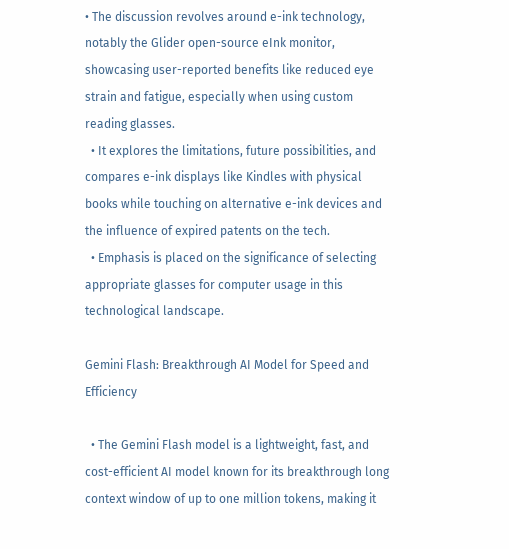• The discussion revolves around e-ink technology, notably the Glider open-source eInk monitor, showcasing user-reported benefits like reduced eye strain and fatigue, especially when using custom reading glasses.
  • It explores the limitations, future possibilities, and compares e-ink displays like Kindles with physical books while touching on alternative e-ink devices and the influence of expired patents on the tech.
  • Emphasis is placed on the significance of selecting appropriate glasses for computer usage in this technological landscape.

Gemini Flash: Breakthrough AI Model for Speed and Efficiency

  • The Gemini Flash model is a lightweight, fast, and cost-efficient AI model known for its breakthrough long context window of up to one million tokens, making it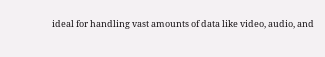ideal for handling vast amounts of data like video, audio, and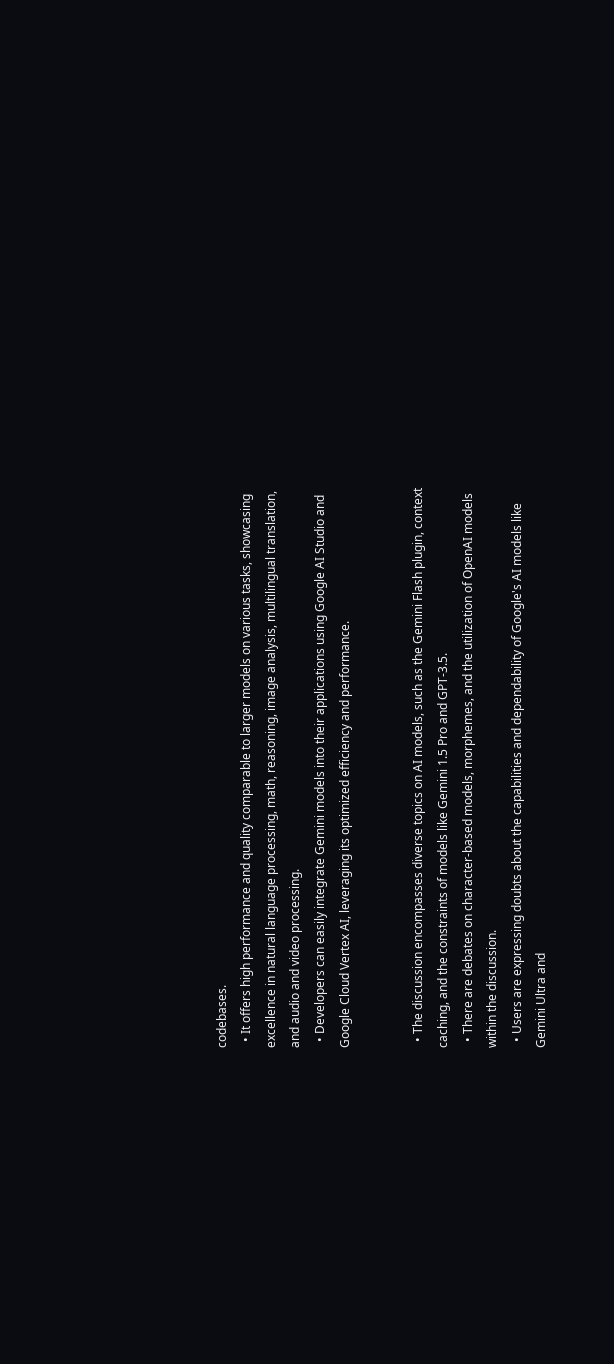codebases.
  • It offers high performance and quality comparable to larger models on various tasks, showcasing excellence in natural language processing, math, reasoning, image analysis, multilingual translation, and audio and video processing.
  • Developers can easily integrate Gemini models into their applications using Google AI Studio and Google Cloud Vertex AI, leveraging its optimized efficiency and performance.


  • The discussion encompasses diverse topics on AI models, such as the Gemini Flash plugin, context caching, and the constraints of models like Gemini 1.5 Pro and GPT-3.5.
  • There are debates on character-based models, morphemes, and the utilization of OpenAI models within the discussion.
  • Users are expressing doubts about the capabilities and dependability of Google's AI models like Gemini Ultra and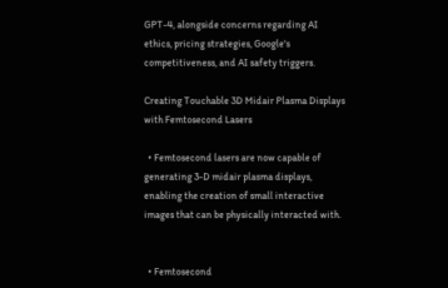GPT-4, alongside concerns regarding AI ethics, pricing strategies, Google's competitiveness, and AI safety triggers.

Creating Touchable 3D Midair Plasma Displays with Femtosecond Lasers

  • Femtosecond lasers are now capable of generating 3-D midair plasma displays, enabling the creation of small interactive images that can be physically interacted with.


  • Femtosecond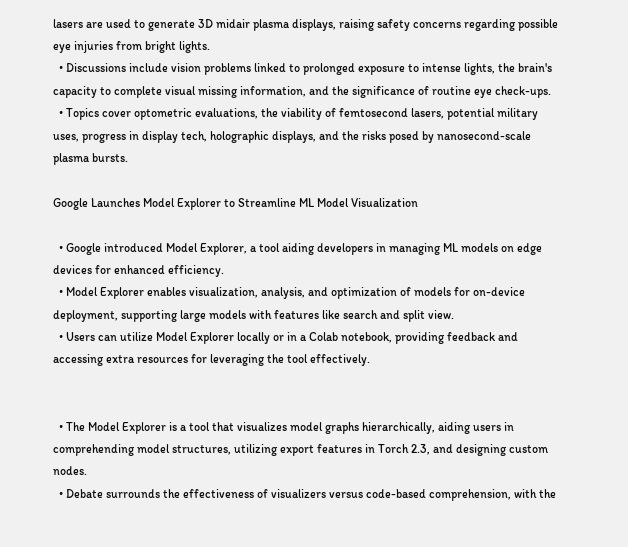lasers are used to generate 3D midair plasma displays, raising safety concerns regarding possible eye injuries from bright lights.
  • Discussions include vision problems linked to prolonged exposure to intense lights, the brain's capacity to complete visual missing information, and the significance of routine eye check-ups.
  • Topics cover optometric evaluations, the viability of femtosecond lasers, potential military uses, progress in display tech, holographic displays, and the risks posed by nanosecond-scale plasma bursts.

Google Launches Model Explorer to Streamline ML Model Visualization

  • Google introduced Model Explorer, a tool aiding developers in managing ML models on edge devices for enhanced efficiency.
  • Model Explorer enables visualization, analysis, and optimization of models for on-device deployment, supporting large models with features like search and split view.
  • Users can utilize Model Explorer locally or in a Colab notebook, providing feedback and accessing extra resources for leveraging the tool effectively.


  • The Model Explorer is a tool that visualizes model graphs hierarchically, aiding users in comprehending model structures, utilizing export features in Torch 2.3, and designing custom nodes.
  • Debate surrounds the effectiveness of visualizers versus code-based comprehension, with the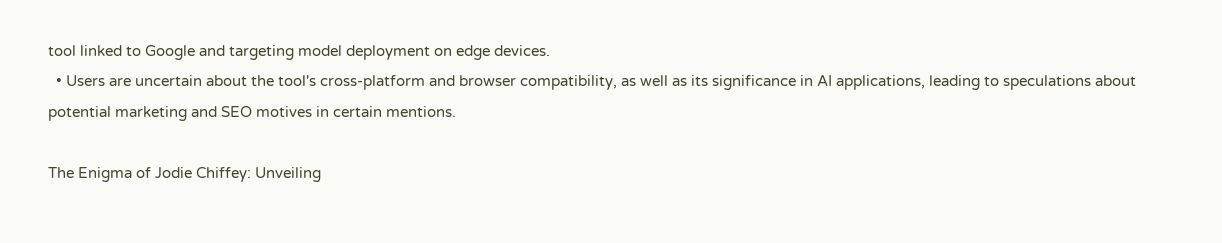tool linked to Google and targeting model deployment on edge devices.
  • Users are uncertain about the tool's cross-platform and browser compatibility, as well as its significance in AI applications, leading to speculations about potential marketing and SEO motives in certain mentions.

The Enigma of Jodie Chiffey: Unveiling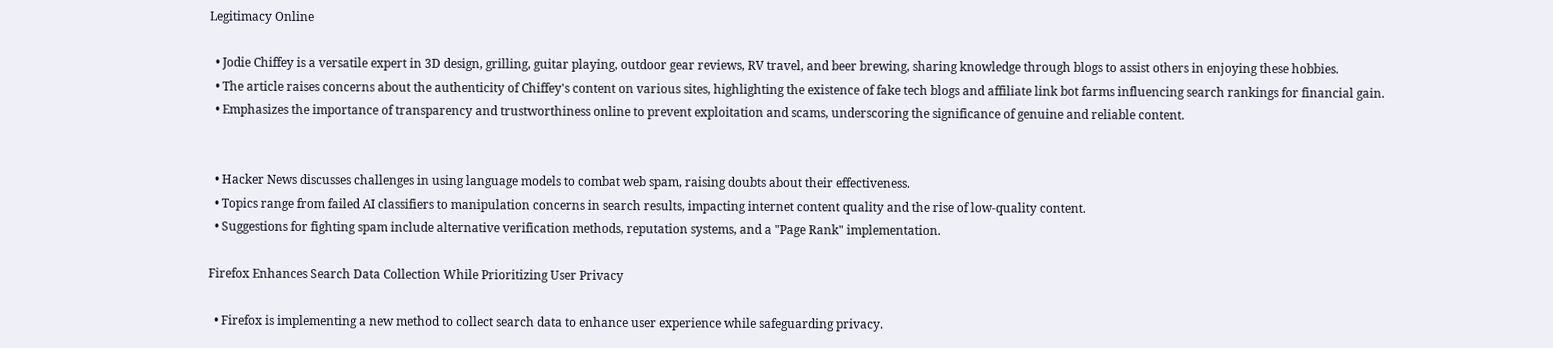Legitimacy Online

  • Jodie Chiffey is a versatile expert in 3D design, grilling, guitar playing, outdoor gear reviews, RV travel, and beer brewing, sharing knowledge through blogs to assist others in enjoying these hobbies.
  • The article raises concerns about the authenticity of Chiffey's content on various sites, highlighting the existence of fake tech blogs and affiliate link bot farms influencing search rankings for financial gain.
  • Emphasizes the importance of transparency and trustworthiness online to prevent exploitation and scams, underscoring the significance of genuine and reliable content.


  • Hacker News discusses challenges in using language models to combat web spam, raising doubts about their effectiveness.
  • Topics range from failed AI classifiers to manipulation concerns in search results, impacting internet content quality and the rise of low-quality content.
  • Suggestions for fighting spam include alternative verification methods, reputation systems, and a "Page Rank" implementation.

Firefox Enhances Search Data Collection While Prioritizing User Privacy

  • Firefox is implementing a new method to collect search data to enhance user experience while safeguarding privacy.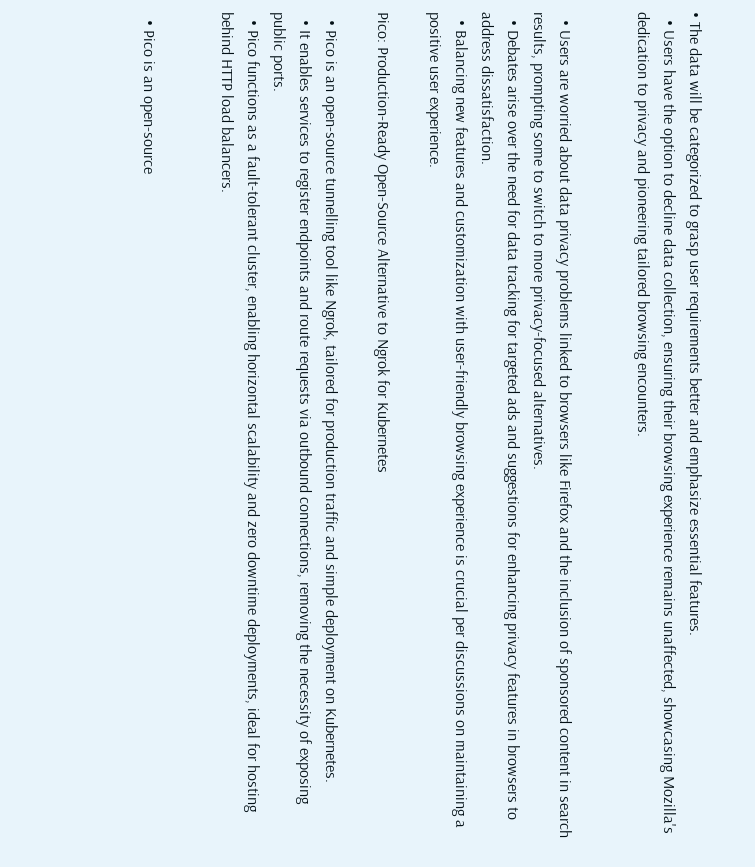• The data will be categorized to grasp user requirements better and emphasize essential features.
  • Users have the option to decline data collection, ensuring their browsing experience remains unaffected, showcasing Mozilla's dedication to privacy and pioneering tailored browsing encounters.


  • Users are worried about data privacy problems linked to browsers like Firefox and the inclusion of sponsored content in search results, prompting some to switch to more privacy-focused alternatives.
  • Debates arise over the need for data tracking for targeted ads and suggestions for enhancing privacy features in browsers to address dissatisfaction.
  • Balancing new features and customization with user-friendly browsing experience is crucial per discussions on maintaining a positive user experience.

Pico: Production-Ready Open-Source Alternative to Ngrok for Kubernetes

  • Pico is an open-source tunnelling tool like Ngrok, tailored for production traffic and simple deployment on Kubernetes.
  • It enables services to register endpoints and route requests via outbound connections, removing the necessity of exposing public ports.
  • Pico functions as a fault-tolerant cluster, enabling horizontal scalability and zero downtime deployments, ideal for hosting behind HTTP load balancers.


  • Pico is an open-source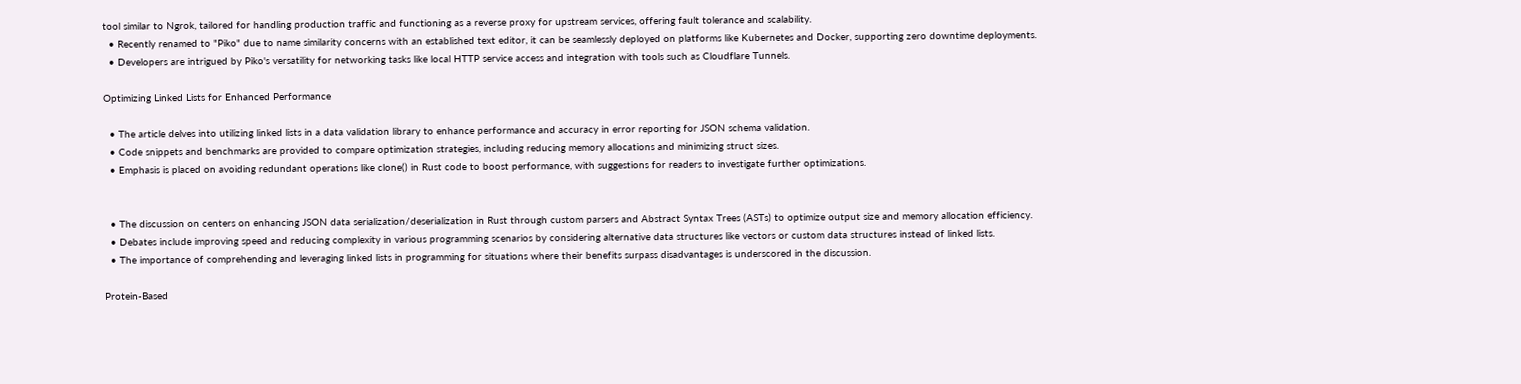tool similar to Ngrok, tailored for handling production traffic and functioning as a reverse proxy for upstream services, offering fault tolerance and scalability.
  • Recently renamed to "Piko" due to name similarity concerns with an established text editor, it can be seamlessly deployed on platforms like Kubernetes and Docker, supporting zero downtime deployments.
  • Developers are intrigued by Piko's versatility for networking tasks like local HTTP service access and integration with tools such as Cloudflare Tunnels.

Optimizing Linked Lists for Enhanced Performance

  • The article delves into utilizing linked lists in a data validation library to enhance performance and accuracy in error reporting for JSON schema validation.
  • Code snippets and benchmarks are provided to compare optimization strategies, including reducing memory allocations and minimizing struct sizes.
  • Emphasis is placed on avoiding redundant operations like clone() in Rust code to boost performance, with suggestions for readers to investigate further optimizations.


  • The discussion on centers on enhancing JSON data serialization/deserialization in Rust through custom parsers and Abstract Syntax Trees (ASTs) to optimize output size and memory allocation efficiency.
  • Debates include improving speed and reducing complexity in various programming scenarios by considering alternative data structures like vectors or custom data structures instead of linked lists.
  • The importance of comprehending and leveraging linked lists in programming for situations where their benefits surpass disadvantages is underscored in the discussion.

Protein-Based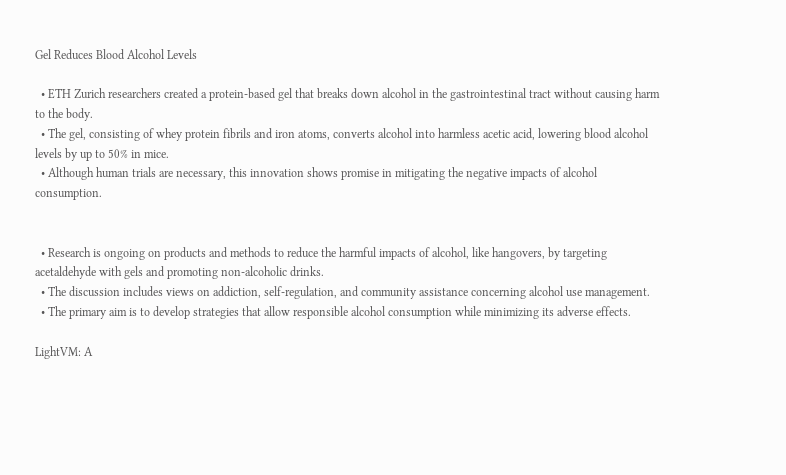Gel Reduces Blood Alcohol Levels

  • ETH Zurich researchers created a protein-based gel that breaks down alcohol in the gastrointestinal tract without causing harm to the body.
  • The gel, consisting of whey protein fibrils and iron atoms, converts alcohol into harmless acetic acid, lowering blood alcohol levels by up to 50% in mice.
  • Although human trials are necessary, this innovation shows promise in mitigating the negative impacts of alcohol consumption.


  • Research is ongoing on products and methods to reduce the harmful impacts of alcohol, like hangovers, by targeting acetaldehyde with gels and promoting non-alcoholic drinks.
  • The discussion includes views on addiction, self-regulation, and community assistance concerning alcohol use management.
  • The primary aim is to develop strategies that allow responsible alcohol consumption while minimizing its adverse effects.

LightVM: A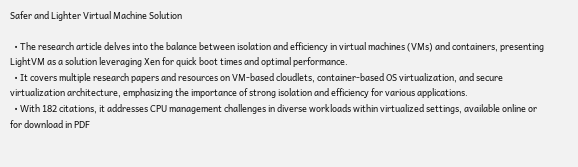Safer and Lighter Virtual Machine Solution

  • The research article delves into the balance between isolation and efficiency in virtual machines (VMs) and containers, presenting LightVM as a solution leveraging Xen for quick boot times and optimal performance.
  • It covers multiple research papers and resources on VM-based cloudlets, container-based OS virtualization, and secure virtualization architecture, emphasizing the importance of strong isolation and efficiency for various applications.
  • With 182 citations, it addresses CPU management challenges in diverse workloads within virtualized settings, available online or for download in PDF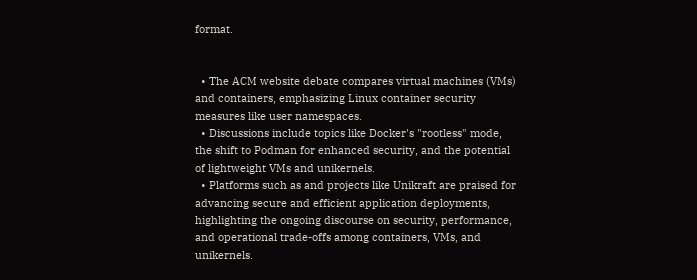format.


  • The ACM website debate compares virtual machines (VMs) and containers, emphasizing Linux container security measures like user namespaces.
  • Discussions include topics like Docker's "rootless" mode, the shift to Podman for enhanced security, and the potential of lightweight VMs and unikernels.
  • Platforms such as and projects like Unikraft are praised for advancing secure and efficient application deployments, highlighting the ongoing discourse on security, performance, and operational trade-offs among containers, VMs, and unikernels.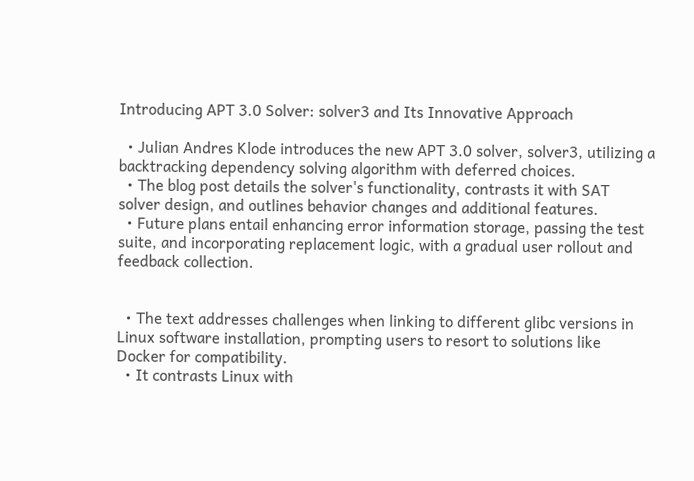Introducing APT 3.0 Solver: solver3 and Its Innovative Approach

  • Julian Andres Klode introduces the new APT 3.0 solver, solver3, utilizing a backtracking dependency solving algorithm with deferred choices.
  • The blog post details the solver's functionality, contrasts it with SAT solver design, and outlines behavior changes and additional features.
  • Future plans entail enhancing error information storage, passing the test suite, and incorporating replacement logic, with a gradual user rollout and feedback collection.


  • The text addresses challenges when linking to different glibc versions in Linux software installation, prompting users to resort to solutions like Docker for compatibility.
  • It contrasts Linux with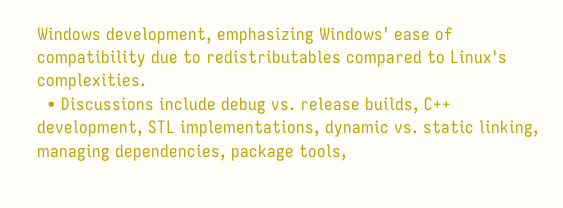Windows development, emphasizing Windows' ease of compatibility due to redistributables compared to Linux's complexities.
  • Discussions include debug vs. release builds, C++ development, STL implementations, dynamic vs. static linking, managing dependencies, package tools,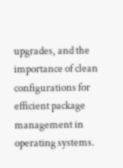upgrades, and the importance of clean configurations for efficient package management in operating systems.